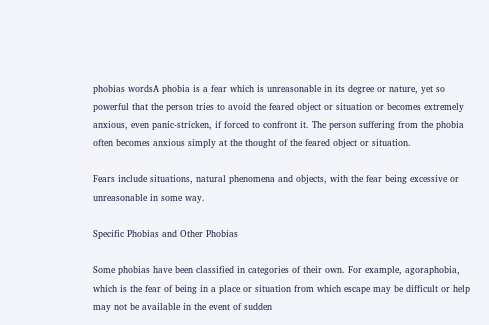phobias wordsA phobia is a fear which is unreasonable in its degree or nature, yet so powerful that the person tries to avoid the feared object or situation or becomes extremely anxious, even panic-stricken, if forced to confront it. The person suffering from the phobia often becomes anxious simply at the thought of the feared object or situation.

Fears include situations, natural phenomena and objects, with the fear being excessive or unreasonable in some way.

Specific Phobias and Other Phobias

Some phobias have been classified in categories of their own. For example, agoraphobia, which is the fear of being in a place or situation from which escape may be difficult or help may not be available in the event of sudden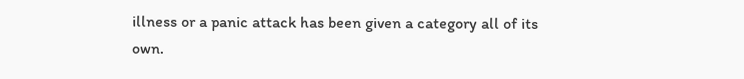illness or a panic attack has been given a category all of its own.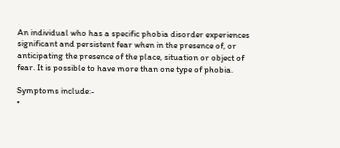An individual who has a specific phobia disorder experiences significant and persistent fear when in the presence of, or anticipating the presence of the place, situation or object of fear. It is possible to have more than one type of phobia.

Symptoms include:-
•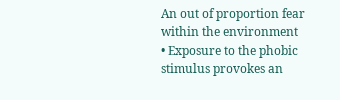An out of proportion fear within the environment
• Exposure to the phobic stimulus provokes an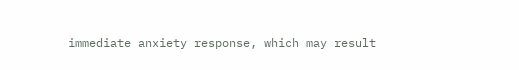immediate anxiety response, which may result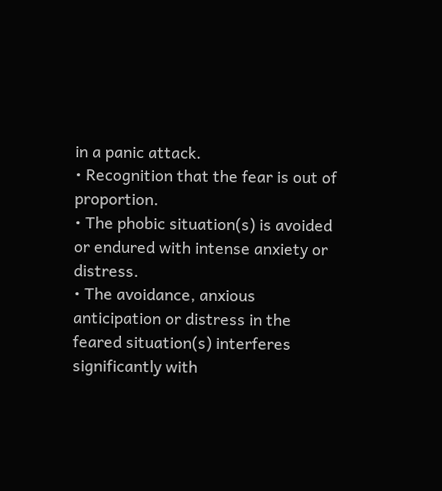in a panic attack.
• Recognition that the fear is out of proportion.
• The phobic situation(s) is avoided or endured with intense anxiety or distress.
• The avoidance, anxious anticipation or distress in the feared situation(s) interferes significantly with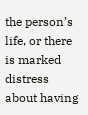the person’s life, or there is marked distress about having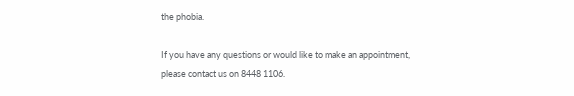the phobia.

If you have any questions or would like to make an appointment, please contact us on 8448 1106.